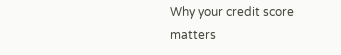Why your credit score matters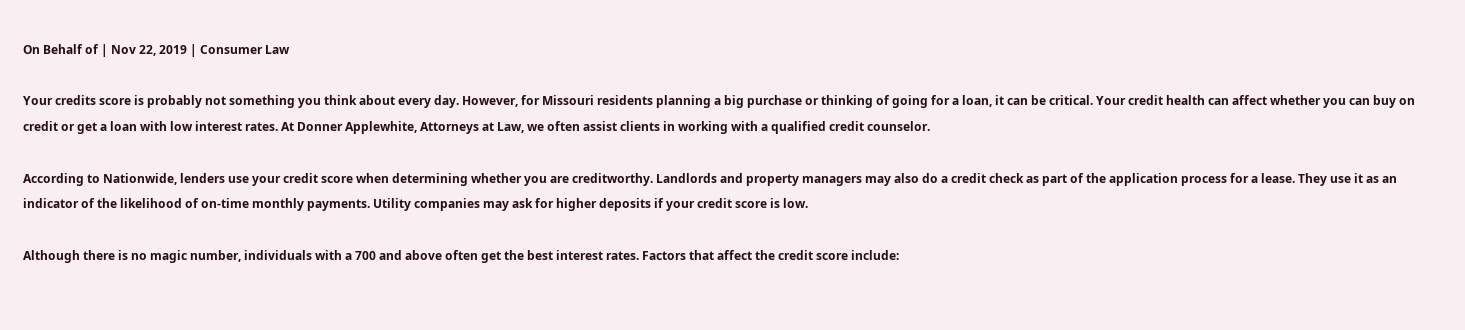On Behalf of | Nov 22, 2019 | Consumer Law

Your credits score is probably not something you think about every day. However, for Missouri residents planning a big purchase or thinking of going for a loan, it can be critical. Your credit health can affect whether you can buy on credit or get a loan with low interest rates. At Donner Applewhite, Attorneys at Law, we often assist clients in working with a qualified credit counselor.

According to Nationwide, lenders use your credit score when determining whether you are creditworthy. Landlords and property managers may also do a credit check as part of the application process for a lease. They use it as an indicator of the likelihood of on-time monthly payments. Utility companies may ask for higher deposits if your credit score is low.

Although there is no magic number, individuals with a 700 and above often get the best interest rates. Factors that affect the credit score include: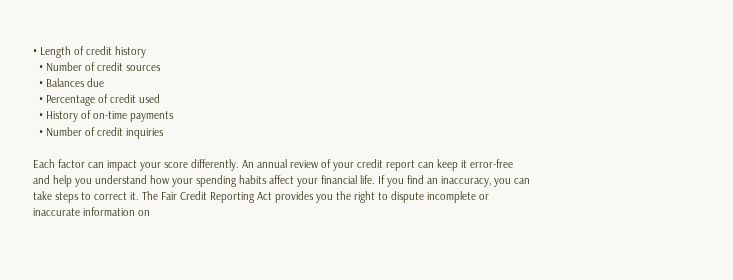• Length of credit history
  • Number of credit sources
  • Balances due
  • Percentage of credit used
  • History of on-time payments
  • Number of credit inquiries

Each factor can impact your score differently. An annual review of your credit report can keep it error-free and help you understand how your spending habits affect your financial life. If you find an inaccuracy, you can take steps to correct it. The Fair Credit Reporting Act provides you the right to dispute incomplete or inaccurate information on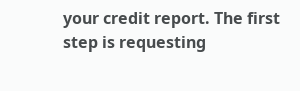your credit report. The first step is requesting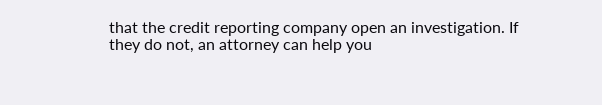that the credit reporting company open an investigation. If they do not, an attorney can help you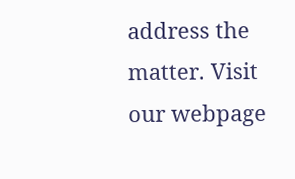address the matter. Visit our webpage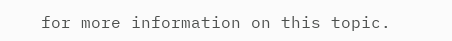for more information on this topic.